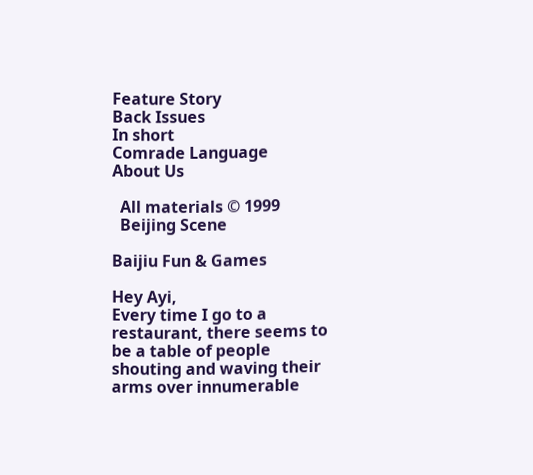Feature Story
Back Issues
In short
Comrade Language
About Us

  All materials © 1999
  Beijing Scene

Baijiu Fun & Games

Hey Ayi,
Every time I go to a restaurant, there seems to be a table of people shouting and waving their arms over innumerable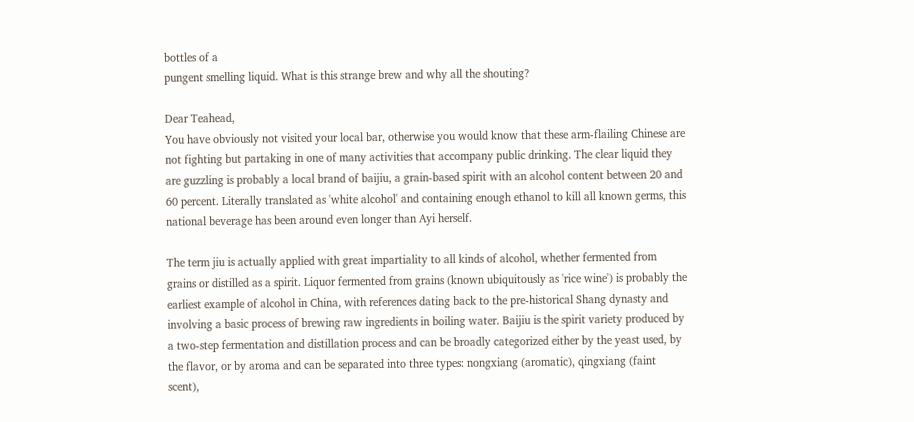bottles of a
pungent smelling liquid. What is this strange brew and why all the shouting?

Dear Teahead,
You have obviously not visited your local bar, otherwise you would know that these arm-flailing Chinese are not fighting but partaking in one of many activities that accompany public drinking. The clear liquid they are guzzling is probably a local brand of baijiu, a grain-based spirit with an alcohol content between 20 and 60 percent. Literally translated as 'white alcohol' and containing enough ethanol to kill all known germs, this national beverage has been around even longer than Ayi herself.

The term jiu is actually applied with great impartiality to all kinds of alcohol, whether fermented from grains or distilled as a spirit. Liquor fermented from grains (known ubiquitously as 'rice wine') is probably the earliest example of alcohol in China, with references dating back to the pre-historical Shang dynasty and involving a basic process of brewing raw ingredients in boiling water. Baijiu is the spirit variety produced by a two-step fermentation and distillation process and can be broadly categorized either by the yeast used, by the flavor, or by aroma and can be separated into three types: nongxiang (aromatic), qingxiang (faint scent),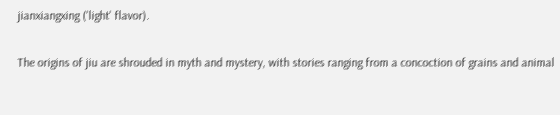jianxiangxing ('light' flavor).

The origins of jiu are shrouded in myth and mystery, with stories ranging from a concoction of grains and animal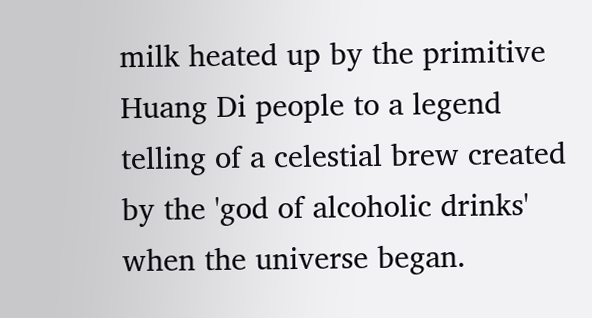milk heated up by the primitive Huang Di people to a legend telling of a celestial brew created by the 'god of alcoholic drinks' when the universe began.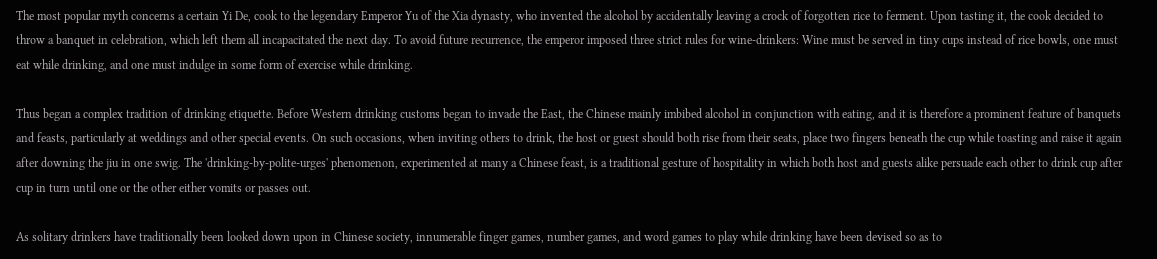The most popular myth concerns a certain Yi De, cook to the legendary Emperor Yu of the Xia dynasty, who invented the alcohol by accidentally leaving a crock of forgotten rice to ferment. Upon tasting it, the cook decided to throw a banquet in celebration, which left them all incapacitated the next day. To avoid future recurrence, the emperor imposed three strict rules for wine-drinkers: Wine must be served in tiny cups instead of rice bowls, one must eat while drinking, and one must indulge in some form of exercise while drinking.

Thus began a complex tradition of drinking etiquette. Before Western drinking customs began to invade the East, the Chinese mainly imbibed alcohol in conjunction with eating, and it is therefore a prominent feature of banquets and feasts, particularly at weddings and other special events. On such occasions, when inviting others to drink, the host or guest should both rise from their seats, place two fingers beneath the cup while toasting and raise it again after downing the jiu in one swig. The 'drinking-by-polite-urges' phenomenon, experimented at many a Chinese feast, is a traditional gesture of hospitality in which both host and guests alike persuade each other to drink cup after cup in turn until one or the other either vomits or passes out.

As solitary drinkers have traditionally been looked down upon in Chinese society, innumerable finger games, number games, and word games to play while drinking have been devised so as to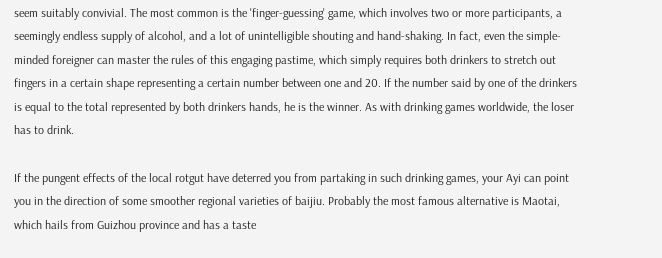seem suitably convivial. The most common is the 'finger-guessing' game, which involves two or more participants, a seemingly endless supply of alcohol, and a lot of unintelligible shouting and hand-shaking. In fact, even the simple-minded foreigner can master the rules of this engaging pastime, which simply requires both drinkers to stretch out fingers in a certain shape representing a certain number between one and 20. If the number said by one of the drinkers is equal to the total represented by both drinkers hands, he is the winner. As with drinking games worldwide, the loser has to drink.

If the pungent effects of the local rotgut have deterred you from partaking in such drinking games, your Ayi can point you in the direction of some smoother regional varieties of baijiu. Probably the most famous alternative is Maotai, which hails from Guizhou province and has a taste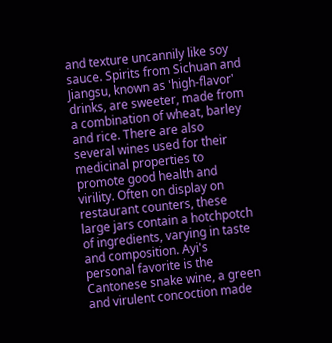and texture uncannily like soy sauce. Spirits from Sichuan and Jiangsu, known as 'high-flavor' drinks, are sweeter, made from a combination of wheat, barley and rice. There are also several wines used for their medicinal properties to promote good health and virility. Often on display on restaurant counters, these large jars contain a hotchpotch of ingredients, varying in taste and composition. Ayi's personal favorite is the Cantonese snake wine, a green and virulent concoction made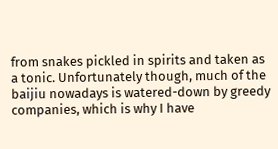from snakes pickled in spirits and taken as a tonic. Unfortunately though, much of the baijiu nowadays is watered-down by greedy companies, which is why I have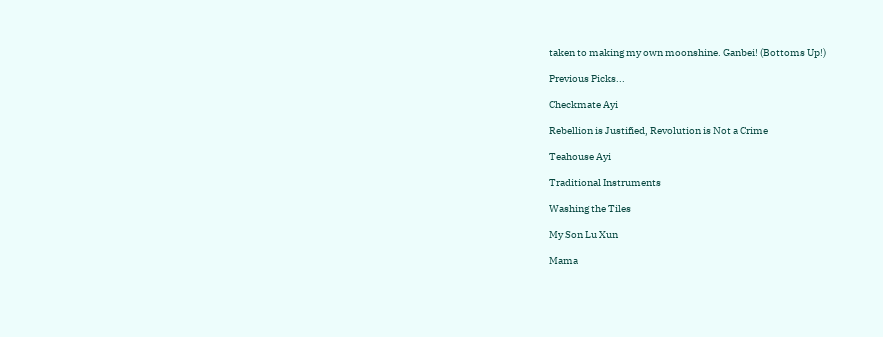taken to making my own moonshine. Ganbei! (Bottoms Up!)

Previous Picks...

Checkmate Ayi

Rebellion is Justified, Revolution is Not a Crime

Teahouse Ayi

Traditional Instruments

Washing the Tiles

My Son Lu Xun

Mama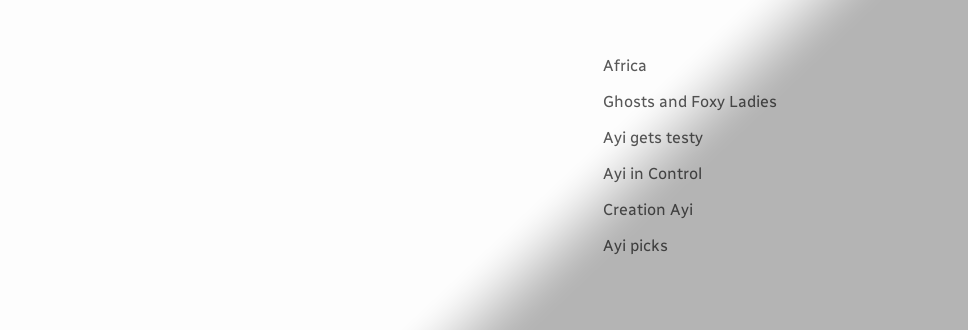Africa

Ghosts and Foxy Ladies

Ayi gets testy

Ayi in Control

Creation Ayi

Ayi picks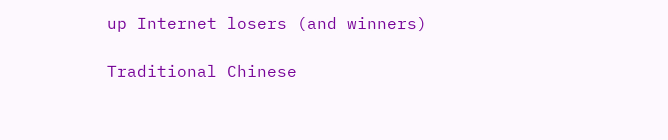up Internet losers (and winners)

Traditional Chinese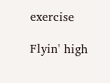exercise

Flyin' high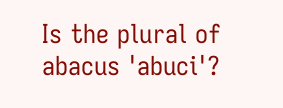Is the plural of abacus 'abuci'?